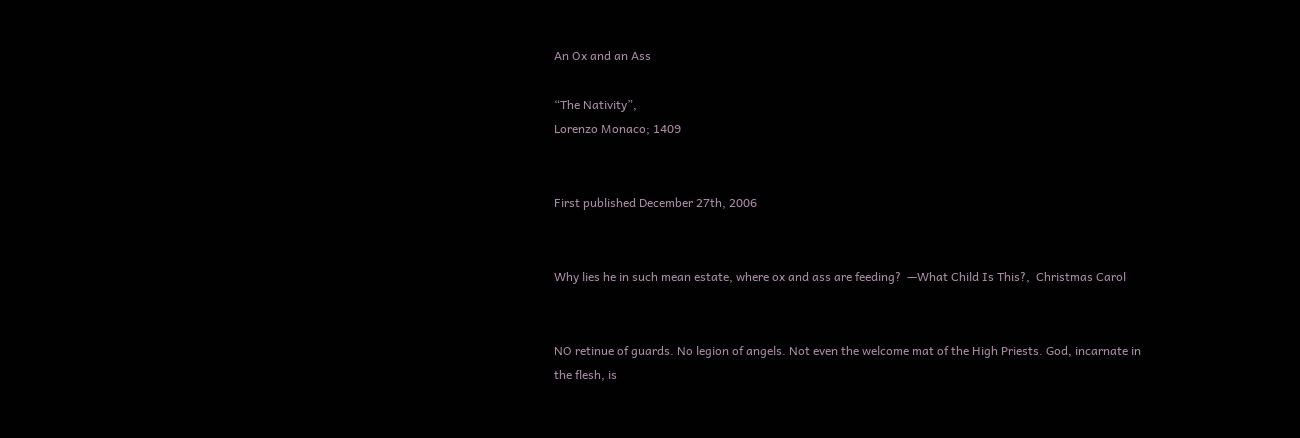An Ox and an Ass

“The Nativity”,
Lorenzo Monaco; 1409


First published December 27th, 2006


Why lies he in such mean estate, where ox and ass are feeding?  —What Child Is This?,  Christmas Carol


NO retinue of guards. No legion of angels. Not even the welcome mat of the High Priests. God, incarnate in the flesh, is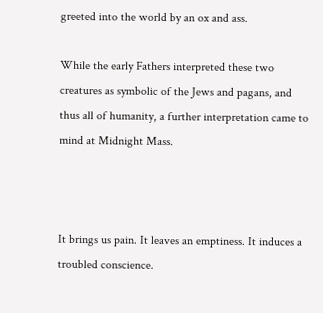greeted into the world by an ox and ass.

While the early Fathers interpreted these two creatures as symbolic of the Jews and pagans, and thus all of humanity, a further interpretation came to mind at Midnight Mass.



It brings us pain. It leaves an emptiness. It induces a troubled conscience.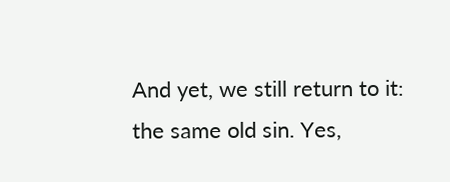And yet, we still return to it: the same old sin. Yes,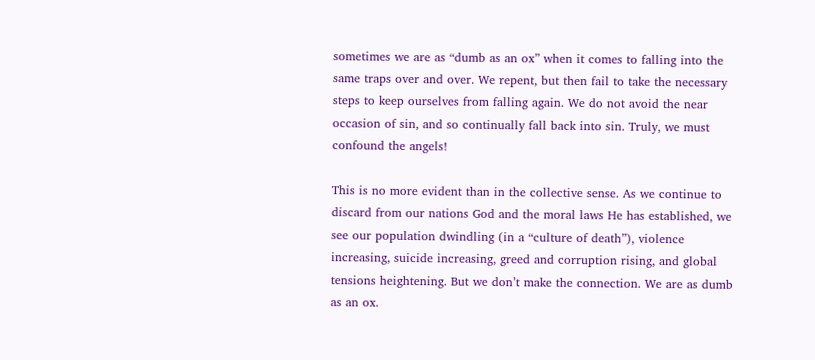sometimes we are as “dumb as an ox” when it comes to falling into the same traps over and over. We repent, but then fail to take the necessary steps to keep ourselves from falling again. We do not avoid the near occasion of sin, and so continually fall back into sin. Truly, we must confound the angels!

This is no more evident than in the collective sense. As we continue to discard from our nations God and the moral laws He has established, we see our population dwindling (in a “culture of death”), violence increasing, suicide increasing, greed and corruption rising, and global tensions heightening. But we don’t make the connection. We are as dumb as an ox.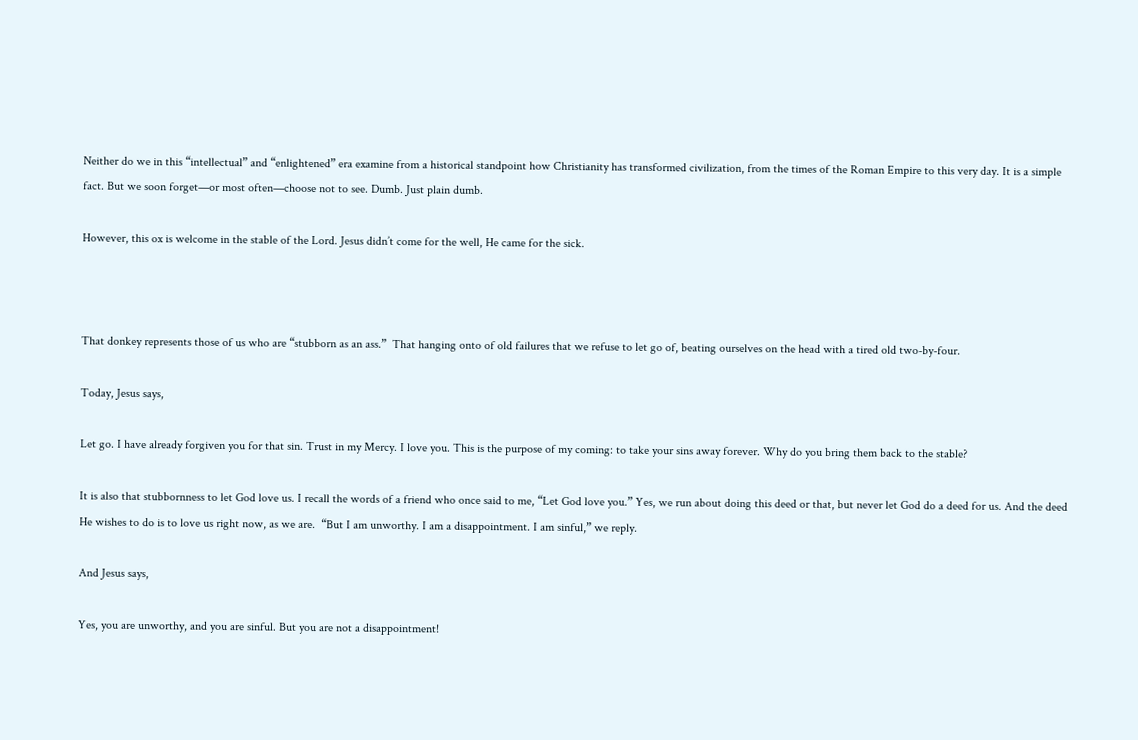Neither do we in this “intellectual” and “enlightened” era examine from a historical standpoint how Christianity has transformed civilization, from the times of the Roman Empire to this very day. It is a simple fact. But we soon forget—or most often—choose not to see. Dumb. Just plain dumb.

However, this ox is welcome in the stable of the Lord. Jesus didn’t come for the well, He came for the sick.



That donkey represents those of us who are “stubborn as an ass.”  That hanging onto of old failures that we refuse to let go of, beating ourselves on the head with a tired old two-by-four.

Today, Jesus says,

Let go. I have already forgiven you for that sin. Trust in my Mercy. I love you. This is the purpose of my coming: to take your sins away forever. Why do you bring them back to the stable?

It is also that stubbornness to let God love us. I recall the words of a friend who once said to me, “Let God love you.” Yes, we run about doing this deed or that, but never let God do a deed for us. And the deed He wishes to do is to love us right now, as we are.  “But I am unworthy. I am a disappointment. I am sinful,” we reply.

And Jesus says,

Yes, you are unworthy, and you are sinful. But you are not a disappointment!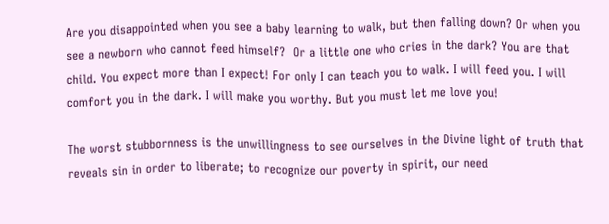Are you disappointed when you see a baby learning to walk, but then falling down? Or when you see a newborn who cannot feed himself?  Or a little one who cries in the dark? You are that child. You expect more than I expect! For only I can teach you to walk. I will feed you. I will comfort you in the dark. I will make you worthy. But you must let me love you!

The worst stubbornness is the unwillingness to see ourselves in the Divine light of truth that reveals sin in order to liberate; to recognize our poverty in spirit, our need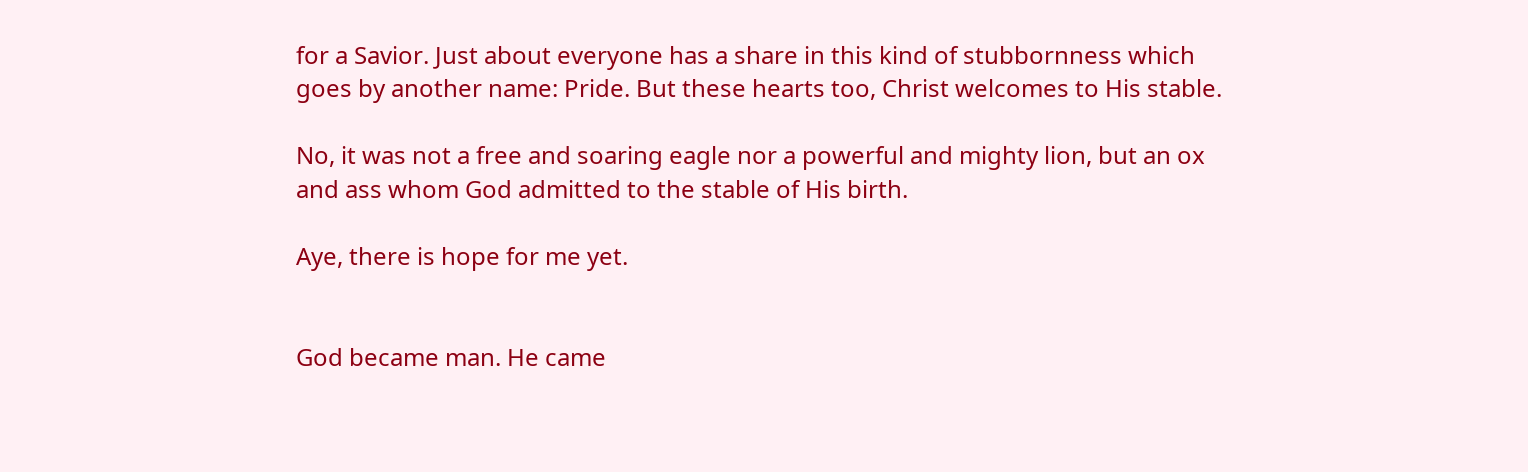for a Savior. Just about everyone has a share in this kind of stubbornness which goes by another name: Pride. But these hearts too, Christ welcomes to His stable.

No, it was not a free and soaring eagle nor a powerful and mighty lion, but an ox and ass whom God admitted to the stable of His birth.

Aye, there is hope for me yet.


God became man. He came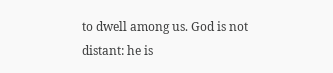to dwell among us. God is not distant: he is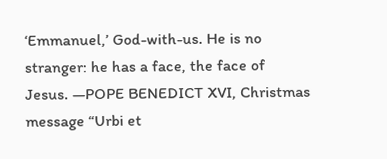‘Emmanuel,’ God-with-us. He is no stranger: he has a face, the face of Jesus. —POPE BENEDICT XVI, Christmas message “Urbi et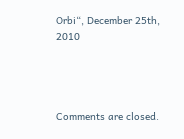Orbi“, December 25th, 2010




Comments are closed.